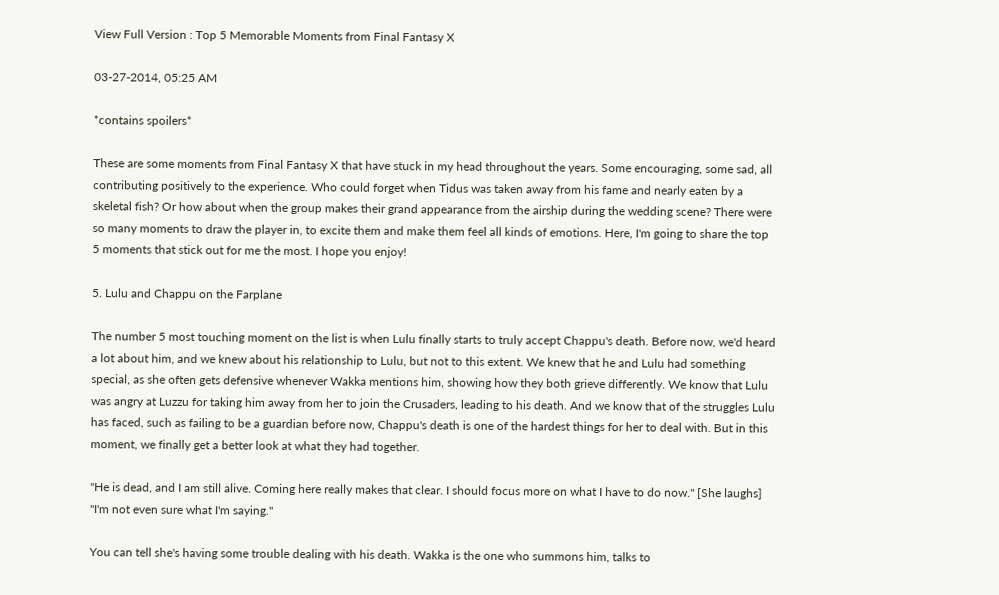View Full Version : Top 5 Memorable Moments from Final Fantasy X

03-27-2014, 05:25 AM

*contains spoilers*

These are some moments from Final Fantasy X that have stuck in my head throughout the years. Some encouraging, some sad, all contributing positively to the experience. Who could forget when Tidus was taken away from his fame and nearly eaten by a skeletal fish? Or how about when the group makes their grand appearance from the airship during the wedding scene? There were so many moments to draw the player in, to excite them and make them feel all kinds of emotions. Here, I'm going to share the top 5 moments that stick out for me the most. I hope you enjoy!

5. Lulu and Chappu on the Farplane

The number 5 most touching moment on the list is when Lulu finally starts to truly accept Chappu's death. Before now, we'd heard a lot about him, and we knew about his relationship to Lulu, but not to this extent. We knew that he and Lulu had something special, as she often gets defensive whenever Wakka mentions him, showing how they both grieve differently. We know that Lulu was angry at Luzzu for taking him away from her to join the Crusaders, leading to his death. And we know that of the struggles Lulu has faced, such as failing to be a guardian before now, Chappu's death is one of the hardest things for her to deal with. But in this moment, we finally get a better look at what they had together.

"He is dead, and I am still alive. Coming here really makes that clear. I should focus more on what I have to do now." [She laughs]
"I'm not even sure what I'm saying."

You can tell she's having some trouble dealing with his death. Wakka is the one who summons him, talks to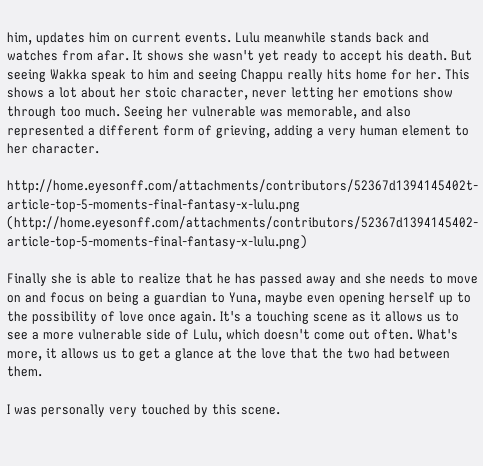him, updates him on current events. Lulu meanwhile stands back and watches from afar. It shows she wasn't yet ready to accept his death. But seeing Wakka speak to him and seeing Chappu really hits home for her. This shows a lot about her stoic character, never letting her emotions show through too much. Seeing her vulnerable was memorable, and also represented a different form of grieving, adding a very human element to her character.

http://home.eyesonff.com/attachments/contributors/52367d1394145402t-article-top-5-moments-final-fantasy-x-lulu.png (http://home.eyesonff.com/attachments/contributors/52367d1394145402-article-top-5-moments-final-fantasy-x-lulu.png)

Finally she is able to realize that he has passed away and she needs to move on and focus on being a guardian to Yuna, maybe even opening herself up to the possibility of love once again. It's a touching scene as it allows us to see a more vulnerable side of Lulu, which doesn't come out often. What's more, it allows us to get a glance at the love that the two had between them.

I was personally very touched by this scene.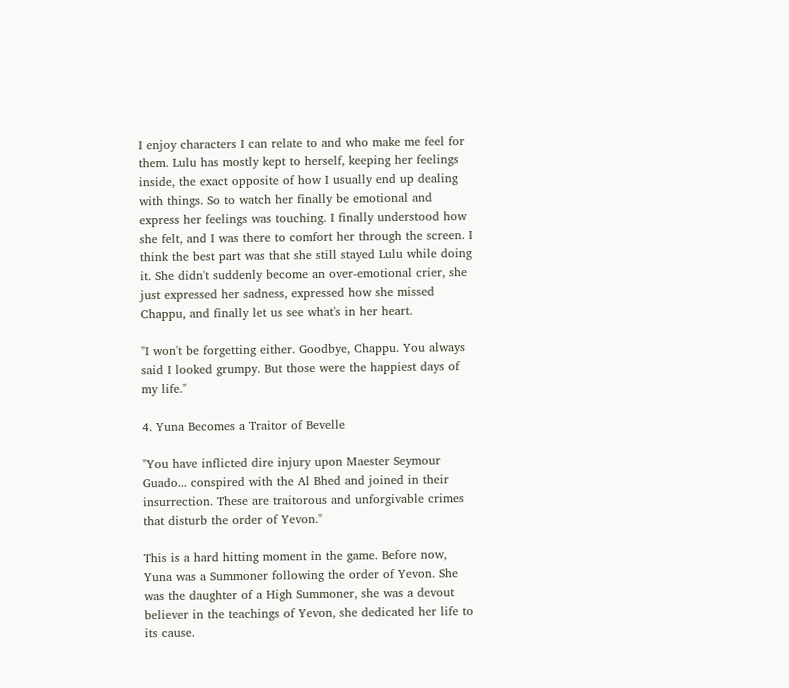I enjoy characters I can relate to and who make me feel for them. Lulu has mostly kept to herself, keeping her feelings inside, the exact opposite of how I usually end up dealing with things. So to watch her finally be emotional and express her feelings was touching. I finally understood how she felt, and I was there to comfort her through the screen. I think the best part was that she still stayed Lulu while doing it. She didn't suddenly become an over-emotional crier, she just expressed her sadness, expressed how she missed Chappu, and finally let us see what's in her heart.

"I won't be forgetting either. Goodbye, Chappu. You always said I looked grumpy. But those were the happiest days of my life."

4. Yuna Becomes a Traitor of Bevelle

"You have inflicted dire injury upon Maester Seymour Guado... conspired with the Al Bhed and joined in their insurrection. These are traitorous and unforgivable crimes that disturb the order of Yevon."

This is a hard hitting moment in the game. Before now, Yuna was a Summoner following the order of Yevon. She was the daughter of a High Summoner, she was a devout believer in the teachings of Yevon, she dedicated her life to its cause.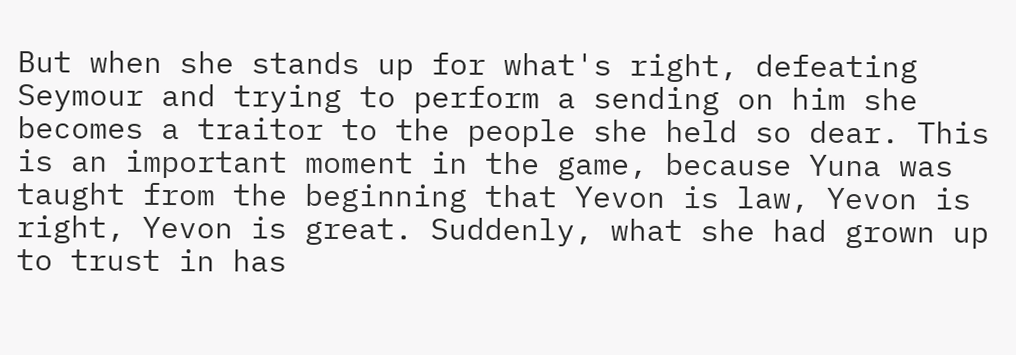But when she stands up for what's right, defeating Seymour and trying to perform a sending on him she becomes a traitor to the people she held so dear. This is an important moment in the game, because Yuna was taught from the beginning that Yevon is law, Yevon is right, Yevon is great. Suddenly, what she had grown up to trust in has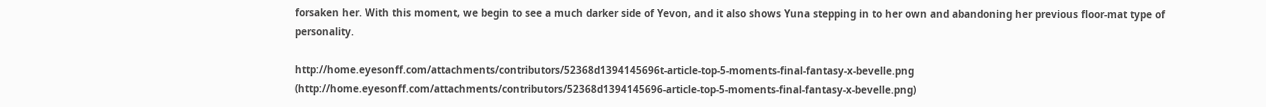forsaken her. With this moment, we begin to see a much darker side of Yevon, and it also shows Yuna stepping in to her own and abandoning her previous floor-mat type of personality.

http://home.eyesonff.com/attachments/contributors/52368d1394145696t-article-top-5-moments-final-fantasy-x-bevelle.png (http://home.eyesonff.com/attachments/contributors/52368d1394145696-article-top-5-moments-final-fantasy-x-bevelle.png)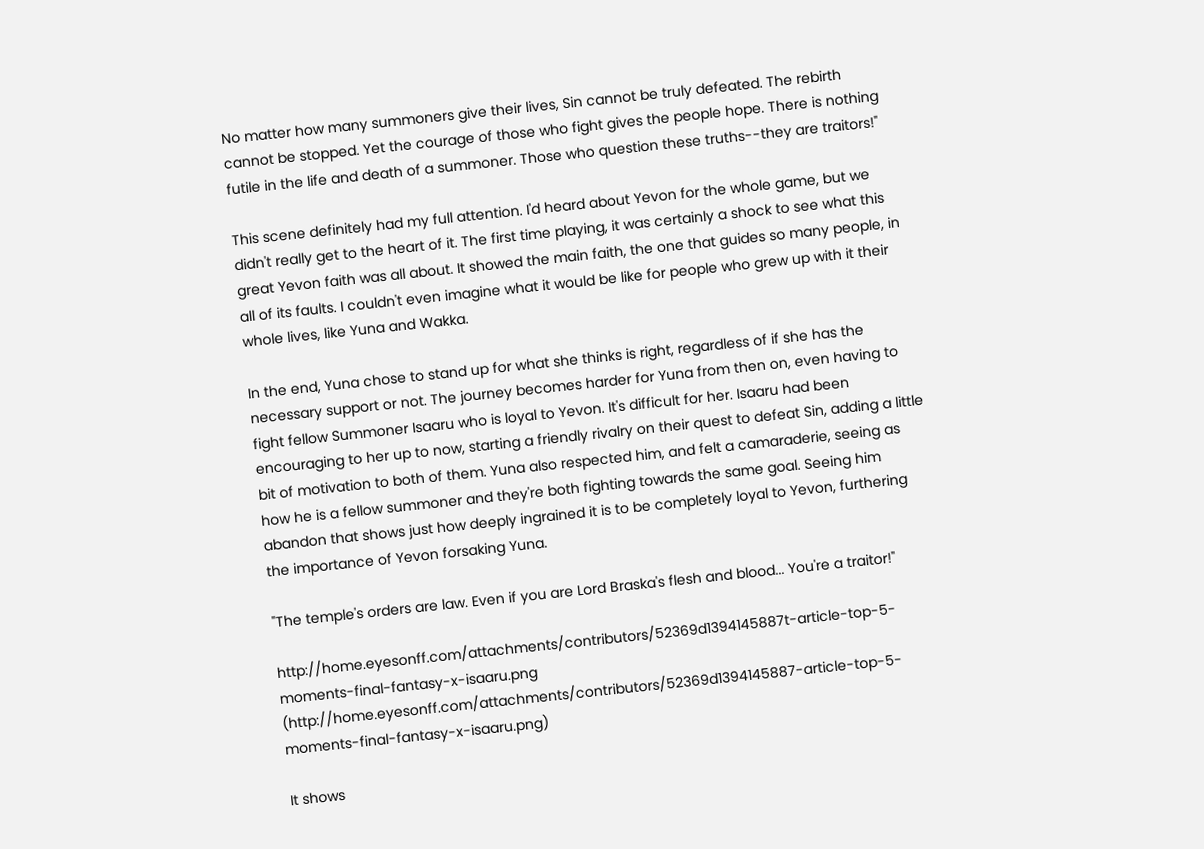No matter how many summoners give their lives, Sin cannot be truly defeated. The rebirth cannot be stopped. Yet the courage of those who fight gives the people hope. There is nothing futile in the life and death of a summoner. Those who question these truths--they are traitors!"

This scene definitely had my full attention. I'd heard about Yevon for the whole game, but we didn't really get to the heart of it. The first time playing, it was certainly a shock to see what this great Yevon faith was all about. It showed the main faith, the one that guides so many people, in all of its faults. I couldn't even imagine what it would be like for people who grew up with it their whole lives, like Yuna and Wakka.

In the end, Yuna chose to stand up for what she thinks is right, regardless of if she has the necessary support or not. The journey becomes harder for Yuna from then on, even having to fight fellow Summoner Isaaru who is loyal to Yevon. It's difficult for her. Isaaru had been encouraging to her up to now, starting a friendly rivalry on their quest to defeat Sin, adding a little bit of motivation to both of them. Yuna also respected him, and felt a camaraderie, seeing as how he is a fellow summoner and they're both fighting towards the same goal. Seeing him abandon that shows just how deeply ingrained it is to be completely loyal to Yevon, furthering the importance of Yevon forsaking Yuna.

"The temple's orders are law. Even if you are Lord Braska's flesh and blood... You're a traitor!"

http://home.eyesonff.com/attachments/contributors/52369d1394145887t-article-top-5-moments-final-fantasy-x-isaaru.png (http://home.eyesonff.com/attachments/contributors/52369d1394145887-article-top-5-moments-final-fantasy-x-isaaru.png)

It shows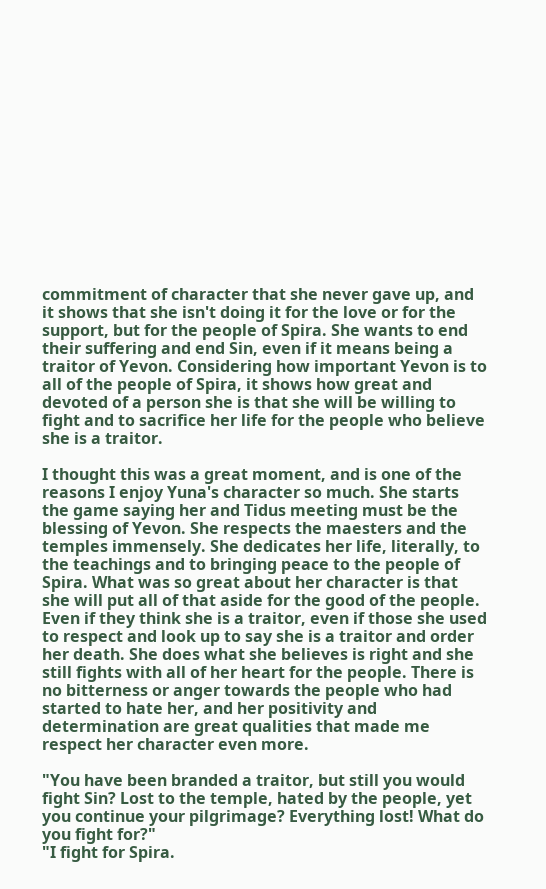commitment of character that she never gave up, and it shows that she isn't doing it for the love or for the support, but for the people of Spira. She wants to end their suffering and end Sin, even if it means being a traitor of Yevon. Considering how important Yevon is to all of the people of Spira, it shows how great and devoted of a person she is that she will be willing to fight and to sacrifice her life for the people who believe she is a traitor.

I thought this was a great moment, and is one of the reasons I enjoy Yuna's character so much. She starts the game saying her and Tidus meeting must be the blessing of Yevon. She respects the maesters and the temples immensely. She dedicates her life, literally, to the teachings and to bringing peace to the people of Spira. What was so great about her character is that she will put all of that aside for the good of the people. Even if they think she is a traitor, even if those she used to respect and look up to say she is a traitor and order her death. She does what she believes is right and she still fights with all of her heart for the people. There is no bitterness or anger towards the people who had started to hate her, and her positivity and determination are great qualities that made me respect her character even more.

"You have been branded a traitor, but still you would fight Sin? Lost to the temple, hated by the people, yet you continue your pilgrimage? Everything lost! What do you fight for?"
"I fight for Spira.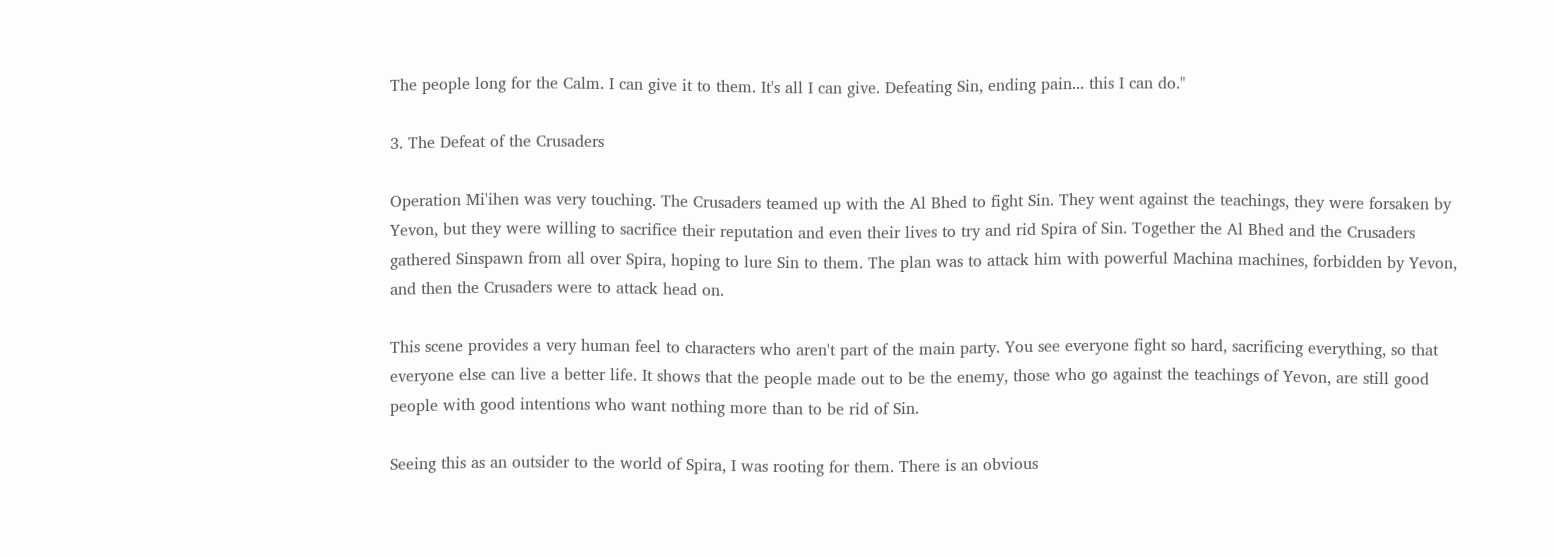The people long for the Calm. I can give it to them. It's all I can give. Defeating Sin, ending pain... this I can do."

3. The Defeat of the Crusaders

Operation Mi'ihen was very touching. The Crusaders teamed up with the Al Bhed to fight Sin. They went against the teachings, they were forsaken by Yevon, but they were willing to sacrifice their reputation and even their lives to try and rid Spira of Sin. Together the Al Bhed and the Crusaders gathered Sinspawn from all over Spira, hoping to lure Sin to them. The plan was to attack him with powerful Machina machines, forbidden by Yevon, and then the Crusaders were to attack head on.

This scene provides a very human feel to characters who aren't part of the main party. You see everyone fight so hard, sacrificing everything, so that everyone else can live a better life. It shows that the people made out to be the enemy, those who go against the teachings of Yevon, are still good people with good intentions who want nothing more than to be rid of Sin.

Seeing this as an outsider to the world of Spira, I was rooting for them. There is an obvious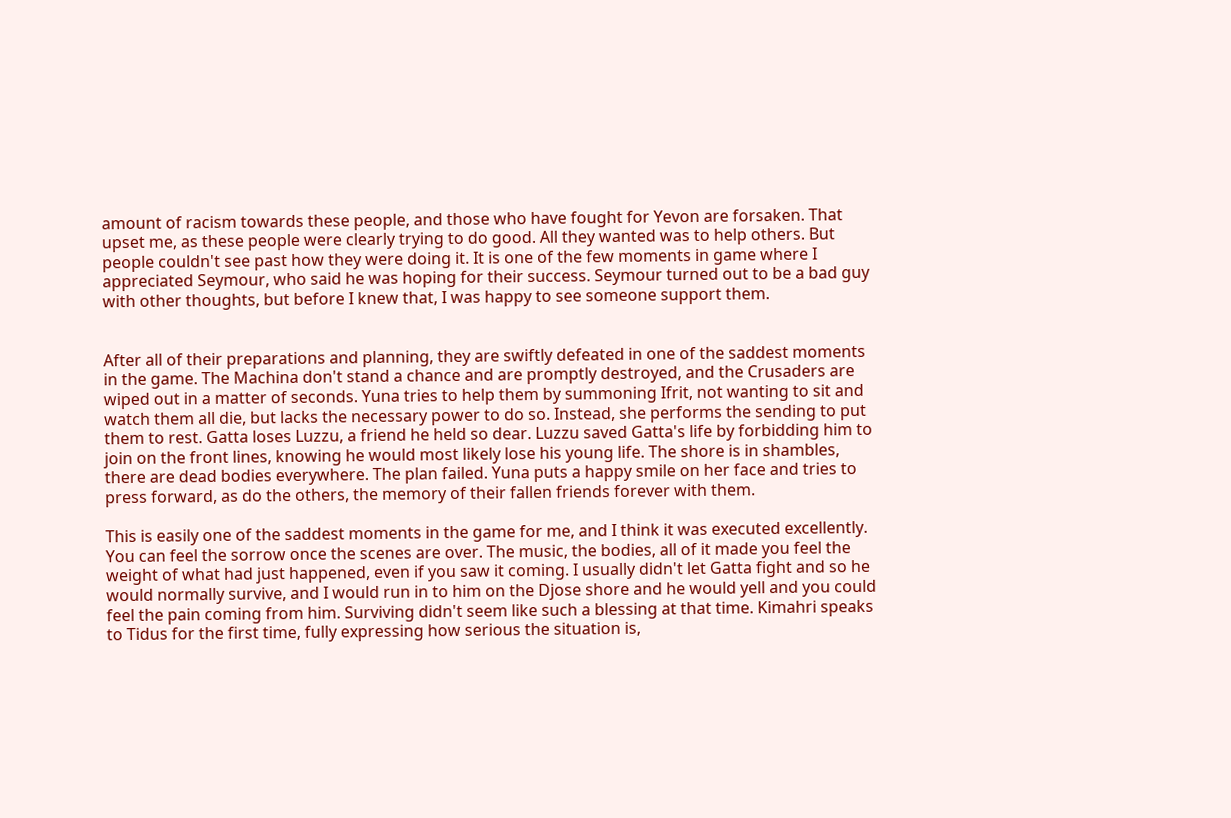amount of racism towards these people, and those who have fought for Yevon are forsaken. That upset me, as these people were clearly trying to do good. All they wanted was to help others. But people couldn't see past how they were doing it. It is one of the few moments in game where I appreciated Seymour, who said he was hoping for their success. Seymour turned out to be a bad guy with other thoughts, but before I knew that, I was happy to see someone support them.


After all of their preparations and planning, they are swiftly defeated in one of the saddest moments in the game. The Machina don't stand a chance and are promptly destroyed, and the Crusaders are wiped out in a matter of seconds. Yuna tries to help them by summoning Ifrit, not wanting to sit and watch them all die, but lacks the necessary power to do so. Instead, she performs the sending to put them to rest. Gatta loses Luzzu, a friend he held so dear. Luzzu saved Gatta's life by forbidding him to join on the front lines, knowing he would most likely lose his young life. The shore is in shambles, there are dead bodies everywhere. The plan failed. Yuna puts a happy smile on her face and tries to press forward, as do the others, the memory of their fallen friends forever with them.

This is easily one of the saddest moments in the game for me, and I think it was executed excellently. You can feel the sorrow once the scenes are over. The music, the bodies, all of it made you feel the weight of what had just happened, even if you saw it coming. I usually didn't let Gatta fight and so he would normally survive, and I would run in to him on the Djose shore and he would yell and you could feel the pain coming from him. Surviving didn't seem like such a blessing at that time. Kimahri speaks to Tidus for the first time, fully expressing how serious the situation is,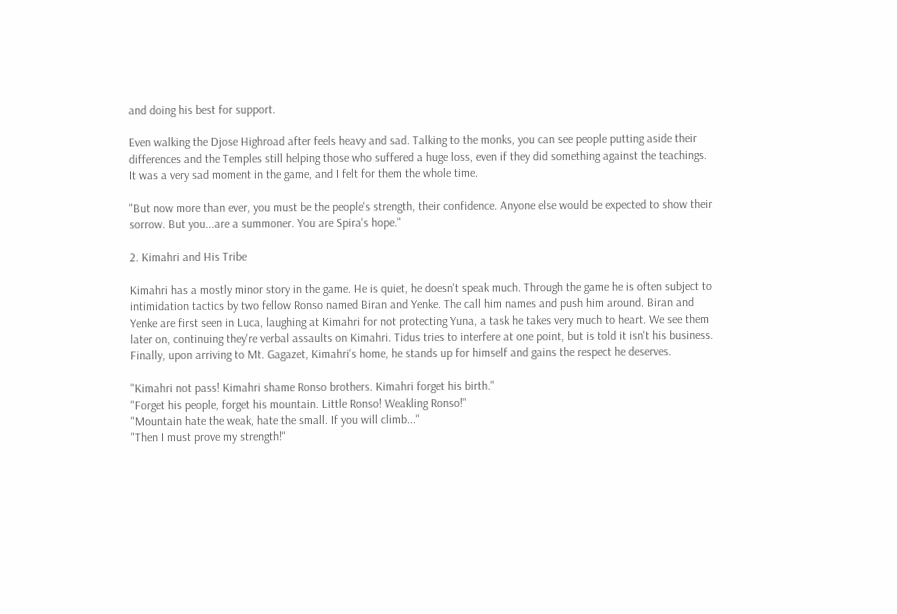and doing his best for support.

Even walking the Djose Highroad after feels heavy and sad. Talking to the monks, you can see people putting aside their differences and the Temples still helping those who suffered a huge loss, even if they did something against the teachings. It was a very sad moment in the game, and I felt for them the whole time.

"But now more than ever, you must be the people's strength, their confidence. Anyone else would be expected to show their sorrow. But you...are a summoner. You are Spira's hope."

2. Kimahri and His Tribe

Kimahri has a mostly minor story in the game. He is quiet, he doesn't speak much. Through the game he is often subject to intimidation tactics by two fellow Ronso named Biran and Yenke. The call him names and push him around. Biran and Yenke are first seen in Luca, laughing at Kimahri for not protecting Yuna, a task he takes very much to heart. We see them later on, continuing they're verbal assaults on Kimahri. Tidus tries to interfere at one point, but is told it isn't his business. Finally, upon arriving to Mt. Gagazet, Kimahri's home, he stands up for himself and gains the respect he deserves.

"Kimahri not pass! Kimahri shame Ronso brothers. Kimahri forget his birth."
"Forget his people, forget his mountain. Little Ronso! Weakling Ronso!"
"Mountain hate the weak, hate the small. If you will climb..."
"Then I must prove my strength!"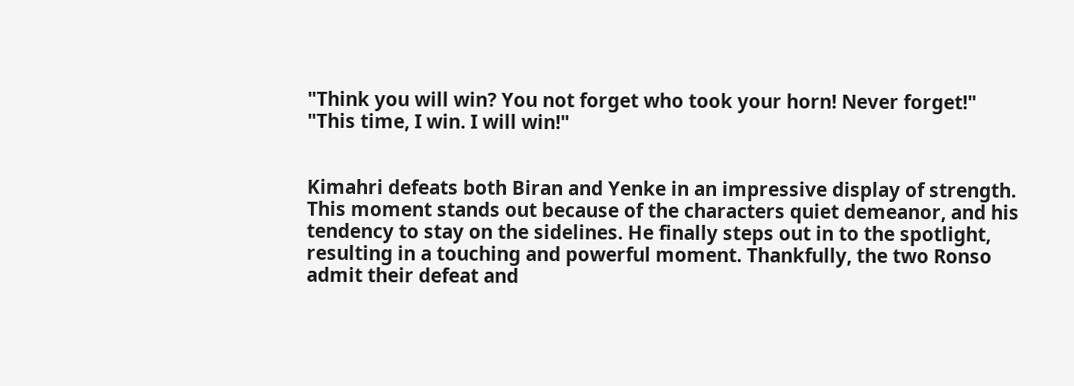"Think you will win? You not forget who took your horn! Never forget!"
"This time, I win. I will win!"


Kimahri defeats both Biran and Yenke in an impressive display of strength. This moment stands out because of the characters quiet demeanor, and his tendency to stay on the sidelines. He finally steps out in to the spotlight, resulting in a touching and powerful moment. Thankfully, the two Ronso admit their defeat and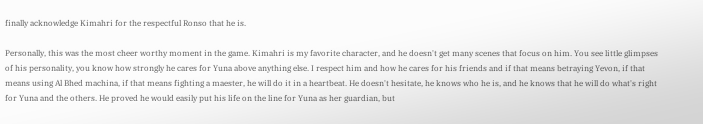finally acknowledge Kimahri for the respectful Ronso that he is.

Personally, this was the most cheer worthy moment in the game. Kimahri is my favorite character, and he doesn't get many scenes that focus on him. You see little glimpses of his personality, you know how strongly he cares for Yuna above anything else. I respect him and how he cares for his friends and if that means betraying Yevon, if that means using Al Bhed machina, if that means fighting a maester, he will do it in a heartbeat. He doesn't hesitate, he knows who he is, and he knows that he will do what's right for Yuna and the others. He proved he would easily put his life on the line for Yuna as her guardian, but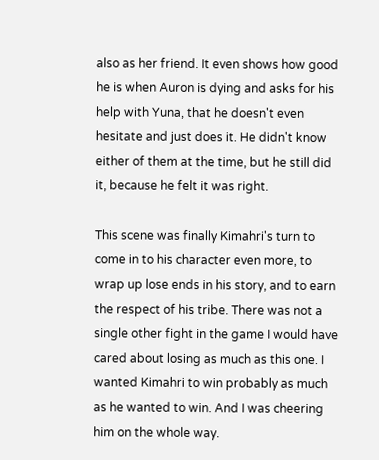also as her friend. It even shows how good he is when Auron is dying and asks for his help with Yuna, that he doesn't even hesitate and just does it. He didn't know either of them at the time, but he still did it, because he felt it was right.

This scene was finally Kimahri's turn to come in to his character even more, to wrap up lose ends in his story, and to earn the respect of his tribe. There was not a single other fight in the game I would have cared about losing as much as this one. I wanted Kimahri to win probably as much as he wanted to win. And I was cheering him on the whole way.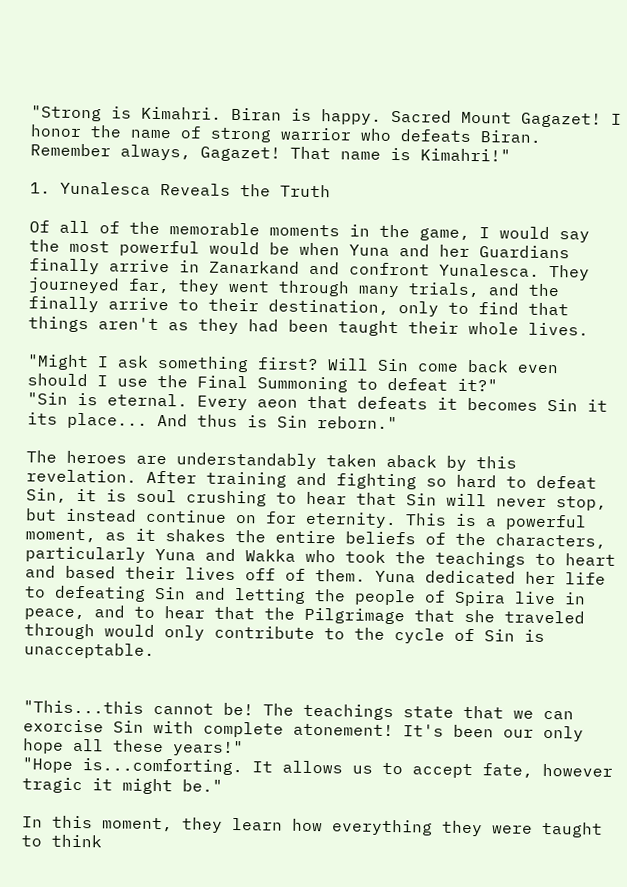"Strong is Kimahri. Biran is happy. Sacred Mount Gagazet! I honor the name of strong warrior who defeats Biran. Remember always, Gagazet! That name is Kimahri!"

1. Yunalesca Reveals the Truth

Of all of the memorable moments in the game, I would say the most powerful would be when Yuna and her Guardians finally arrive in Zanarkand and confront Yunalesca. They journeyed far, they went through many trials, and the finally arrive to their destination, only to find that things aren't as they had been taught their whole lives.

"Might I ask something first? Will Sin come back even should I use the Final Summoning to defeat it?"
"Sin is eternal. Every aeon that defeats it becomes Sin it its place... And thus is Sin reborn."

The heroes are understandably taken aback by this revelation. After training and fighting so hard to defeat Sin, it is soul crushing to hear that Sin will never stop, but instead continue on for eternity. This is a powerful moment, as it shakes the entire beliefs of the characters, particularly Yuna and Wakka who took the teachings to heart and based their lives off of them. Yuna dedicated her life to defeating Sin and letting the people of Spira live in peace, and to hear that the Pilgrimage that she traveled through would only contribute to the cycle of Sin is unacceptable.


"This...this cannot be! The teachings state that we can exorcise Sin with complete atonement! It's been our only hope all these years!"
"Hope is...comforting. It allows us to accept fate, however tragic it might be."

In this moment, they learn how everything they were taught to think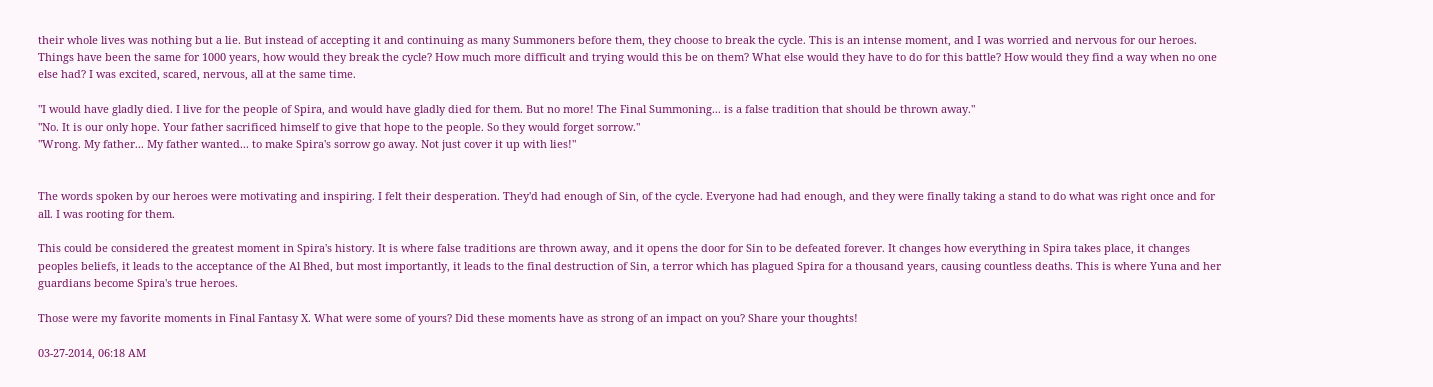their whole lives was nothing but a lie. But instead of accepting it and continuing as many Summoners before them, they choose to break the cycle. This is an intense moment, and I was worried and nervous for our heroes. Things have been the same for 1000 years, how would they break the cycle? How much more difficult and trying would this be on them? What else would they have to do for this battle? How would they find a way when no one else had? I was excited, scared, nervous, all at the same time.

"I would have gladly died. I live for the people of Spira, and would have gladly died for them. But no more! The Final Summoning... is a false tradition that should be thrown away."
"No. It is our only hope. Your father sacrificed himself to give that hope to the people. So they would forget sorrow."
"Wrong. My father... My father wanted... to make Spira's sorrow go away. Not just cover it up with lies!"


The words spoken by our heroes were motivating and inspiring. I felt their desperation. They'd had enough of Sin, of the cycle. Everyone had had enough, and they were finally taking a stand to do what was right once and for all. I was rooting for them.

This could be considered the greatest moment in Spira's history. It is where false traditions are thrown away, and it opens the door for Sin to be defeated forever. It changes how everything in Spira takes place, it changes peoples beliefs, it leads to the acceptance of the Al Bhed, but most importantly, it leads to the final destruction of Sin, a terror which has plagued Spira for a thousand years, causing countless deaths. This is where Yuna and her guardians become Spira's true heroes.

Those were my favorite moments in Final Fantasy X. What were some of yours? Did these moments have as strong of an impact on you? Share your thoughts!

03-27-2014, 06:18 AM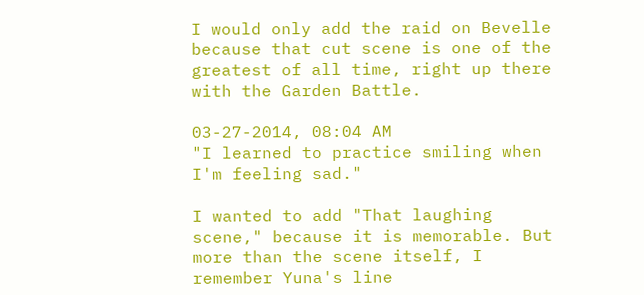I would only add the raid on Bevelle because that cut scene is one of the greatest of all time, right up there with the Garden Battle.

03-27-2014, 08:04 AM
"I learned to practice smiling when I'm feeling sad."

I wanted to add "That laughing scene," because it is memorable. But more than the scene itself, I remember Yuna's line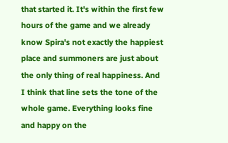that started it. It's within the first few hours of the game and we already know Spira's not exactly the happiest place and summoners are just about the only thing of real happiness. And I think that line sets the tone of the whole game. Everything looks fine and happy on the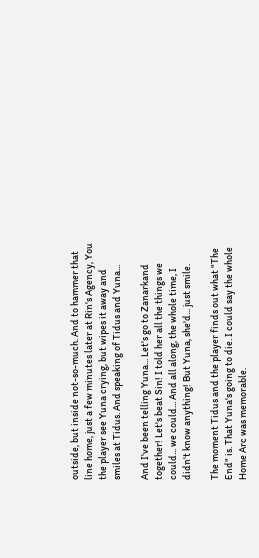outside, but inside not-so-much. And to hammer that line home, just a few minutes later at Rin's Agency, You the player see Yuna crying, but wipes it away and smiles at Tidus. And speaking of Tidus and Yuna...

And I've been telling Yuna... Let's go to Zanarkand together! Let's beat Sin! I told her all the things we could... we could... And all along, the whole time, I didn't know anything! But Yuna, she'd... just smile.

The moment Tidus and the player finds out what "The End" is. That Yuna's going to die. I could say the whole Home Arc was memorable.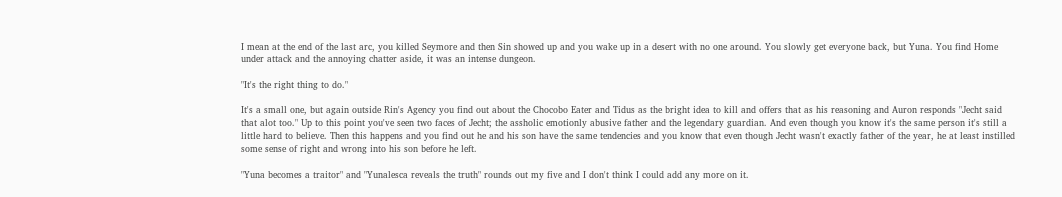I mean at the end of the last arc, you killed Seymore and then Sin showed up and you wake up in a desert with no one around. You slowly get everyone back, but Yuna. You find Home under attack and the annoying chatter aside, it was an intense dungeon.

"It's the right thing to do."

It's a small one, but again outside Rin's Agency you find out about the Chocobo Eater and Tidus as the bright idea to kill and offers that as his reasoning and Auron responds "Jecht said that alot too." Up to this point you've seen two faces of Jecht; the assholic emotionly abusive father and the legendary guardian. And even though you know it's the same person it's still a little hard to believe. Then this happens and you find out he and his son have the same tendencies and you know that even though Jecht wasn't exactly father of the year, he at least instilled some sense of right and wrong into his son before he left.

"Yuna becomes a traitor" and "Yunalesca reveals the truth" rounds out my five and I don't think I could add any more on it.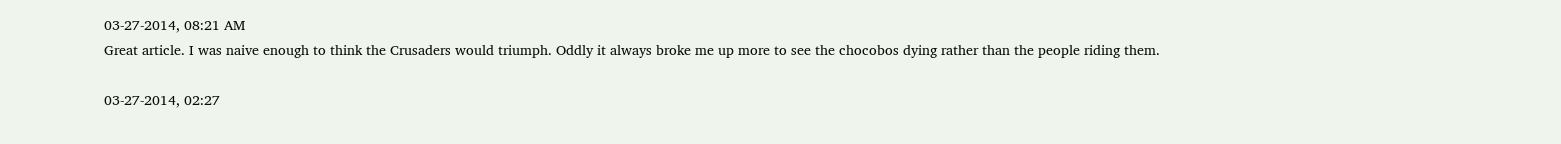03-27-2014, 08:21 AM
Great article. I was naive enough to think the Crusaders would triumph. Oddly it always broke me up more to see the chocobos dying rather than the people riding them.

03-27-2014, 02:27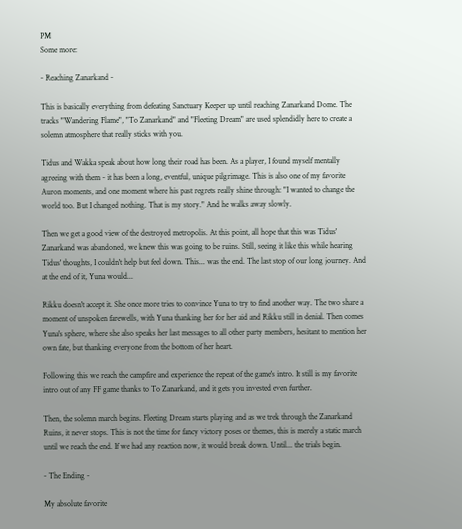PM
Some more:

- Reaching Zanarkand -

This is basically everything from defeating Sanctuary Keeper up until reaching Zanarkand Dome. The tracks "Wandering Flame", "To Zanarkand" and "Fleeting Dream" are used splendidly here to create a solemn atmosphere that really sticks with you.

Tidus and Wakka speak about how long their road has been. As a player, I found myself mentally agreeing with them - it has been a long, eventful, unique pilgrimage. This is also one of my favorite Auron moments, and one moment where his past regrets really shine through: "I wanted to change the world too. But I changed nothing. That is my story." And he walks away slowly.

Then we get a good view of the destroyed metropolis. At this point, all hope that this was Tidus' Zanarkand was abandoned, we knew this was going to be ruins. Still, seeing it like this while hearing Tidus' thoughts, I couldn't help but feel down. This... was the end. The last stop of our long journey. And at the end of it, Yuna would...

Rikku doesn't accept it. She once more tries to convince Yuna to try to find another way. The two share a moment of unspoken farewells, with Yuna thanking her for her aid and Rikku still in denial. Then comes Yuna's sphere, where she also speaks her last messages to all other party members, hesitant to mention her own fate, but thanking everyone from the bottom of her heart.

Following this we reach the campfire and experience the repeat of the game's intro. It still is my favorite intro out of any FF game thanks to To Zanarkand, and it gets you invested even further.

Then, the solemn march begins. Fleeting Dream starts playing and as we trek through the Zanarkand Ruins, it never stops. This is not the time for fancy victory poses or themes, this is merely a static march until we reach the end. If we had any reaction now, it would break down. Until... the trials begin.

- The Ending -

My absolute favorite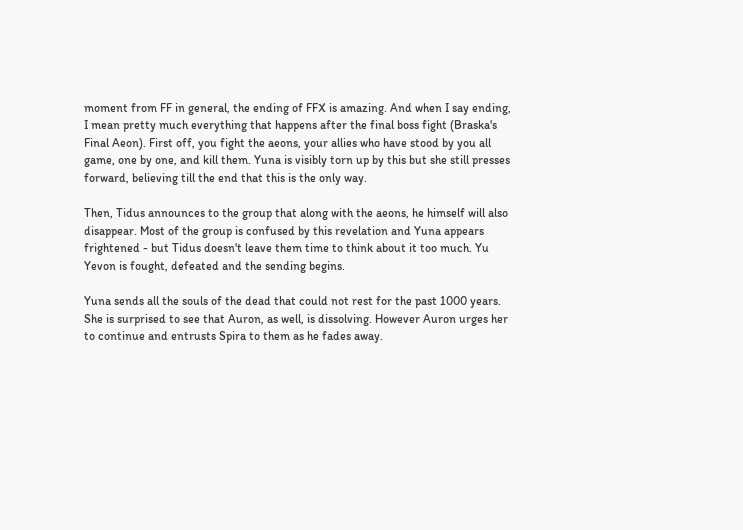moment from FF in general, the ending of FFX is amazing. And when I say ending, I mean pretty much everything that happens after the final boss fight (Braska's Final Aeon). First off, you fight the aeons, your allies who have stood by you all game, one by one, and kill them. Yuna is visibly torn up by this but she still presses forward, believing till the end that this is the only way.

Then, Tidus announces to the group that along with the aeons, he himself will also disappear. Most of the group is confused by this revelation and Yuna appears frightened - but Tidus doesn't leave them time to think about it too much. Yu Yevon is fought, defeated and the sending begins.

Yuna sends all the souls of the dead that could not rest for the past 1000 years. She is surprised to see that Auron, as well, is dissolving. However Auron urges her to continue and entrusts Spira to them as he fades away.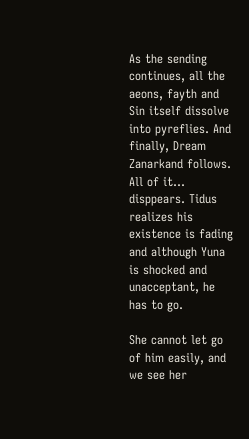As the sending continues, all the aeons, fayth and Sin itself dissolve into pyreflies. And finally, Dream Zanarkand follows. All of it... disppears. Tidus realizes his existence is fading and although Yuna is shocked and unacceptant, he has to go.

She cannot let go of him easily, and we see her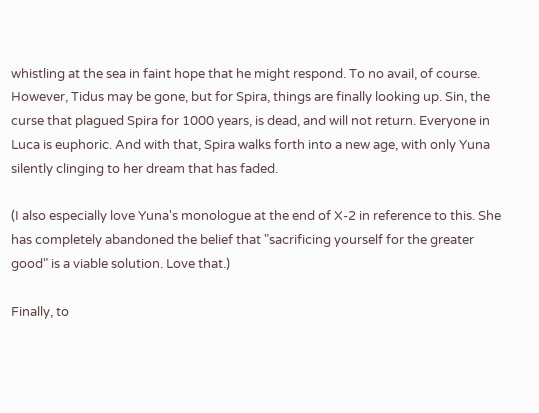whistling at the sea in faint hope that he might respond. To no avail, of course. However, Tidus may be gone, but for Spira, things are finally looking up. Sin, the curse that plagued Spira for 1000 years, is dead, and will not return. Everyone in Luca is euphoric. And with that, Spira walks forth into a new age, with only Yuna silently clinging to her dream that has faded.

(I also especially love Yuna's monologue at the end of X-2 in reference to this. She has completely abandoned the belief that "sacrificing yourself for the greater good" is a viable solution. Love that.)

Finally, to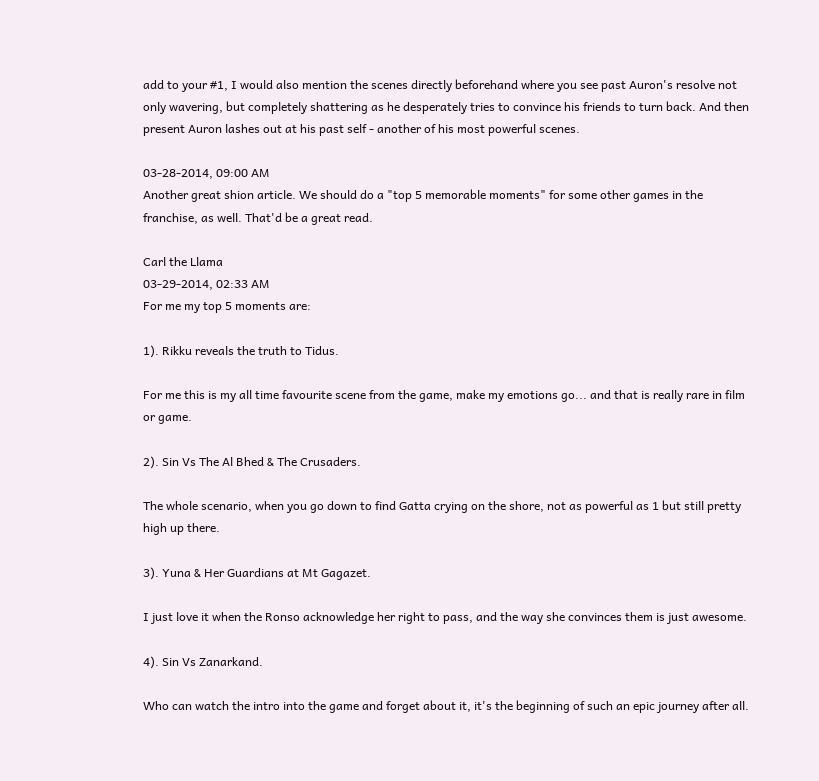add to your #1, I would also mention the scenes directly beforehand where you see past Auron's resolve not only wavering, but completely shattering as he desperately tries to convince his friends to turn back. And then present Auron lashes out at his past self - another of his most powerful scenes.

03-28-2014, 09:00 AM
Another great shion article. We should do a "top 5 memorable moments" for some other games in the franchise, as well. That'd be a great read.

Carl the Llama
03-29-2014, 02:33 AM
For me my top 5 moments are:

1). Rikku reveals the truth to Tidus.

For me this is my all time favourite scene from the game, make my emotions go... and that is really rare in film or game.

2). Sin Vs The Al Bhed & The Crusaders.

The whole scenario, when you go down to find Gatta crying on the shore, not as powerful as 1 but still pretty high up there.

3). Yuna & Her Guardians at Mt Gagazet.

I just love it when the Ronso acknowledge her right to pass, and the way she convinces them is just awesome.

4). Sin Vs Zanarkand.

Who can watch the intro into the game and forget about it, it's the beginning of such an epic journey after all.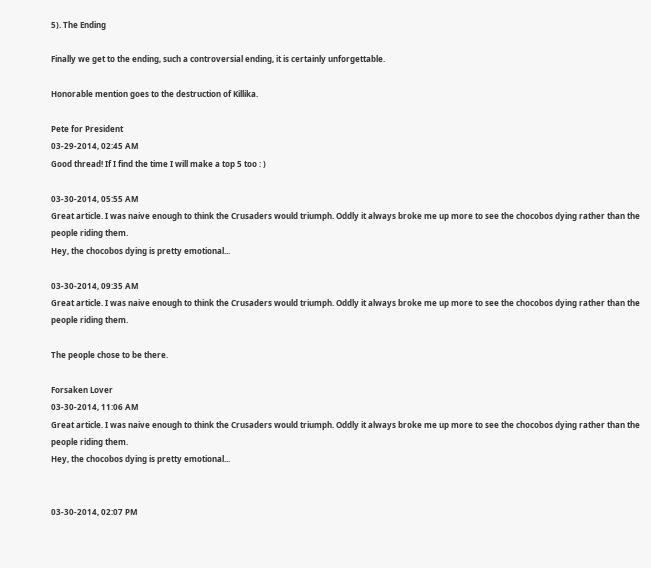5). The Ending

Finally we get to the ending, such a controversial ending, it is certainly unforgettable.

Honorable mention goes to the destruction of Killika.

Pete for President
03-29-2014, 02:45 AM
Good thread! If I find the time I will make a top 5 too : )

03-30-2014, 05:55 AM
Great article. I was naive enough to think the Crusaders would triumph. Oddly it always broke me up more to see the chocobos dying rather than the people riding them.
Hey, the chocobos dying is pretty emotional...

03-30-2014, 09:35 AM
Great article. I was naive enough to think the Crusaders would triumph. Oddly it always broke me up more to see the chocobos dying rather than the people riding them.

The people chose to be there.

Forsaken Lover
03-30-2014, 11:06 AM
Great article. I was naive enough to think the Crusaders would triumph. Oddly it always broke me up more to see the chocobos dying rather than the people riding them.
Hey, the chocobos dying is pretty emotional...


03-30-2014, 02:07 PM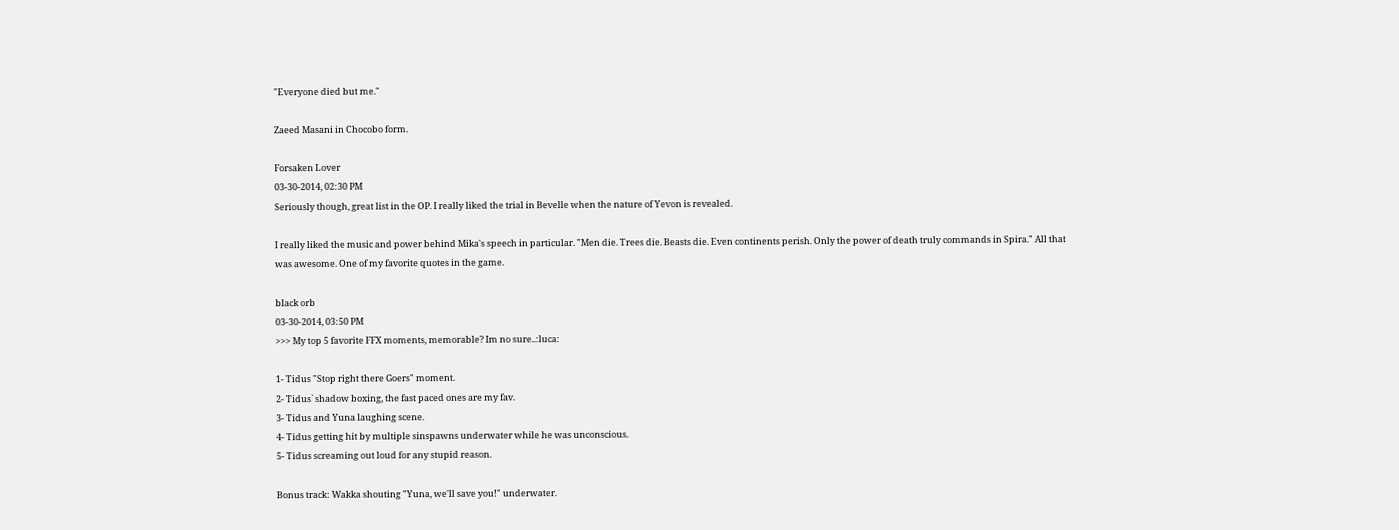"Everyone died but me."

Zaeed Masani in Chocobo form.

Forsaken Lover
03-30-2014, 02:30 PM
Seriously though, great list in the OP. I really liked the trial in Bevelle when the nature of Yevon is revealed.

I really liked the music and power behind Mika's speech in particular. "Men die. Trees die. Beasts die. Even continents perish. Only the power of death truly commands in Spira." All that was awesome. One of my favorite quotes in the game.

black orb
03-30-2014, 03:50 PM
>>> My top 5 favorite FFX moments, memorable? Im no sure..:luca:

1- Tidus "Stop right there Goers" moment.
2- Tidus` shadow boxing, the fast paced ones are my fav.
3- Tidus and Yuna laughing scene.
4- Tidus getting hit by multiple sinspawns underwater while he was unconscious.
5- Tidus screaming out loud for any stupid reason.

Bonus track: Wakka shouting "Yuna, we'll save you!" underwater.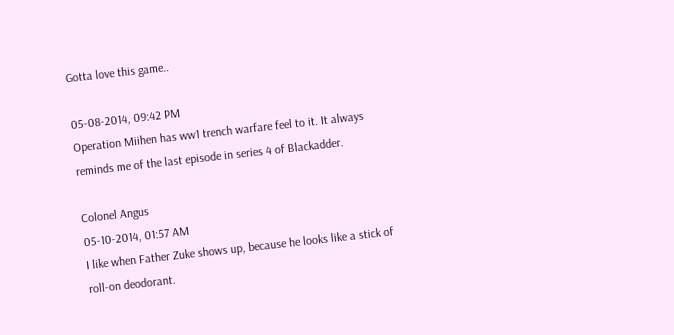Gotta love this game..

05-08-2014, 09:42 PM
Operation Miihen has ww1 trench warfare feel to it. It always reminds me of the last episode in series 4 of Blackadder.

Colonel Angus
05-10-2014, 01:57 AM
I like when Father Zuke shows up, because he looks like a stick of roll-on deodorant.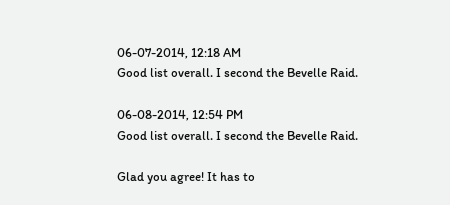06-07-2014, 12:18 AM
Good list overall. I second the Bevelle Raid.

06-08-2014, 12:54 PM
Good list overall. I second the Bevelle Raid.

Glad you agree! It has to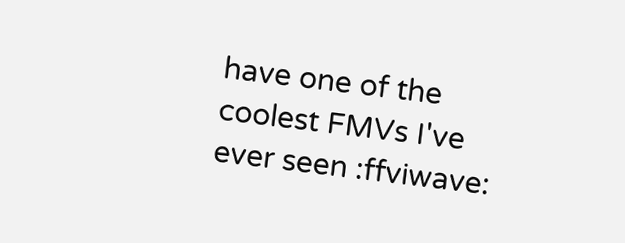have one of the coolest FMVs I've ever seen :ffviwave: